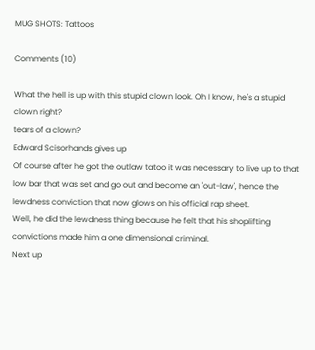MUG SHOTS: Tattoos

Comments (10)

What the hell is up with this stupid clown look. Oh I know, he's a stupid clown right?
tears of a clown?
Edward Scisorhands gives up
Of course after he got the outlaw tatoo it was necessary to live up to that low bar that was set and go out and become an 'out-law', hence the lewdness conviction that now glows on his official rap sheet.
Well, he did the lewdness thing because he felt that his shoplifting convictions made him a one dimensional criminal.
Next up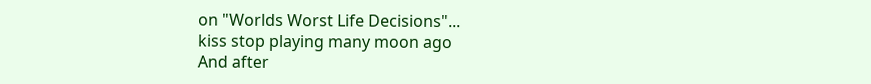on "Worlds Worst Life Decisions"...
kiss stop playing many moon ago
And after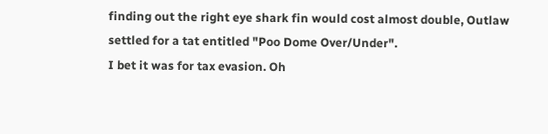finding out the right eye shark fin would cost almost double, Outlaw settled for a tat entitled "Poo Dome Over/Under".
I bet it was for tax evasion. Oh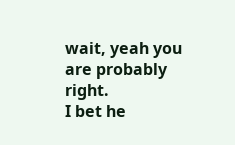wait, yeah you are probably right.
I bet he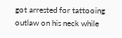got arrested for tattooing outlaw on his neck while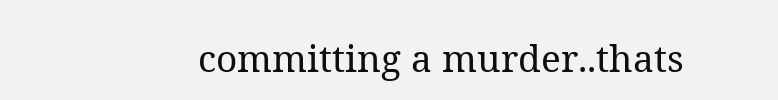committing a murder..thats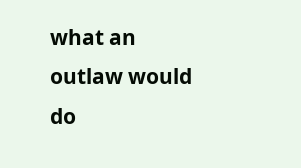what an outlaw would do